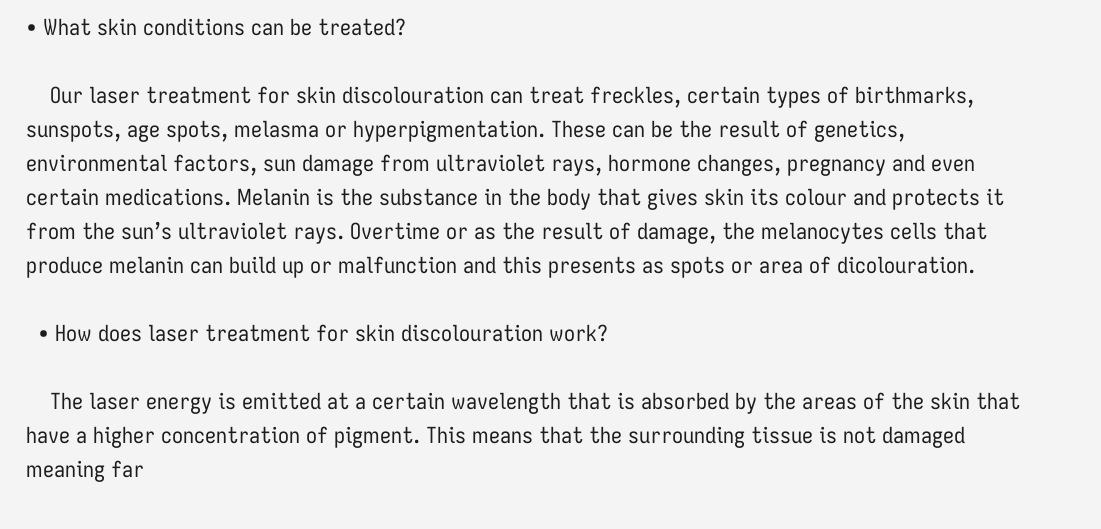• What skin conditions can be treated?

    Our laser treatment for skin discolouration can treat freckles, certain types of birthmarks, sunspots, age spots, melasma or hyperpigmentation. These can be the result of genetics, environmental factors, sun damage from ultraviolet rays, hormone changes, pregnancy and even certain medications. Melanin is the substance in the body that gives skin its colour and protects it from the sun’s ultraviolet rays. Overtime or as the result of damage, the melanocytes cells that produce melanin can build up or malfunction and this presents as spots or area of dicolouration.

  • How does laser treatment for skin discolouration work?

    The laser energy is emitted at a certain wavelength that is absorbed by the areas of the skin that have a higher concentration of pigment. This means that the surrounding tissue is not damaged meaning far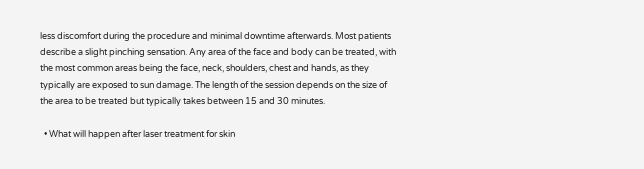less discomfort during the procedure and minimal downtime afterwards. Most patients describe a slight pinching sensation. Any area of the face and body can be treated, with the most common areas being the face, neck, shoulders, chest and hands, as they typically are exposed to sun damage. The length of the session depends on the size of the area to be treated but typically takes between 15 and 30 minutes.

  • What will happen after laser treatment for skin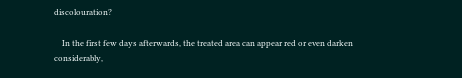discolouration?

    In the first few days afterwards, the treated area can appear red or even darken considerably,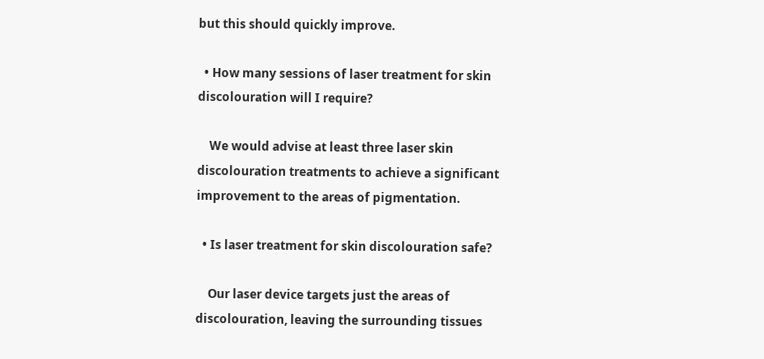but this should quickly improve.

  • How many sessions of laser treatment for skin discolouration will I require?

    We would advise at least three laser skin discolouration treatments to achieve a significant improvement to the areas of pigmentation.

  • Is laser treatment for skin discolouration safe?

    Our laser device targets just the areas of discolouration, leaving the surrounding tissues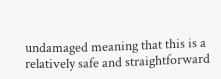undamaged meaning that this is a relatively safe and straightforward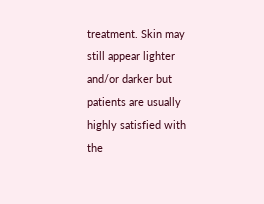treatment. Skin may still appear lighter and/or darker but patients are usually highly satisfied with the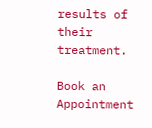results of their treatment.

Book an Appointment